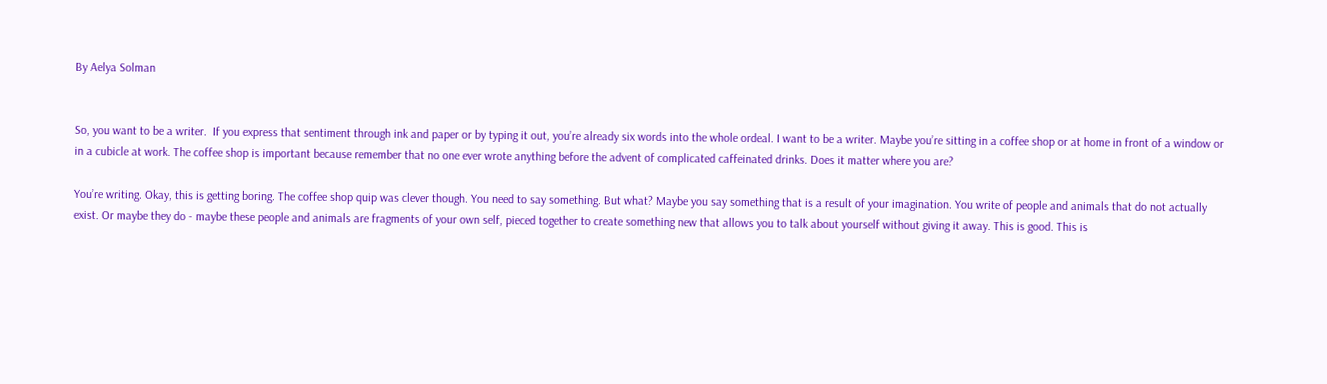By Aelya Solman


So, you want to be a writer.  If you express that sentiment through ink and paper or by typing it out, you’re already six words into the whole ordeal. I want to be a writer. Maybe you’re sitting in a coffee shop or at home in front of a window or in a cubicle at work. The coffee shop is important because remember that no one ever wrote anything before the advent of complicated caffeinated drinks. Does it matter where you are?

You’re writing. Okay, this is getting boring. The coffee shop quip was clever though. You need to say something. But what? Maybe you say something that is a result of your imagination. You write of people and animals that do not actually exist. Or maybe they do - maybe these people and animals are fragments of your own self, pieced together to create something new that allows you to talk about yourself without giving it away. This is good. This is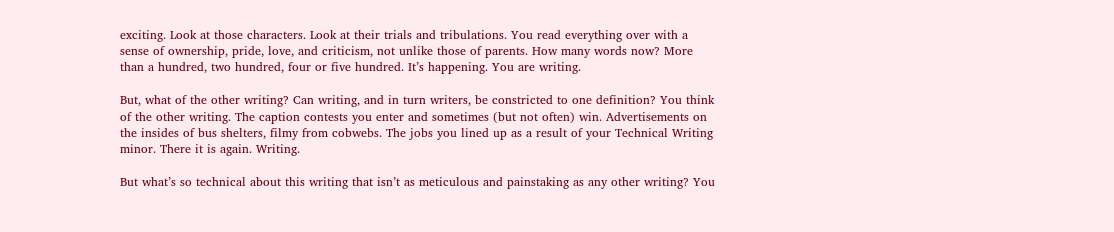exciting. Look at those characters. Look at their trials and tribulations. You read everything over with a sense of ownership, pride, love, and criticism, not unlike those of parents. How many words now? More than a hundred, two hundred, four or five hundred. It’s happening. You are writing.

But, what of the other writing? Can writing, and in turn writers, be constricted to one definition? You think of the other writing. The caption contests you enter and sometimes (but not often) win. Advertisements on the insides of bus shelters, filmy from cobwebs. The jobs you lined up as a result of your Technical Writing minor. There it is again. Writing.

But what’s so technical about this writing that isn’t as meticulous and painstaking as any other writing? You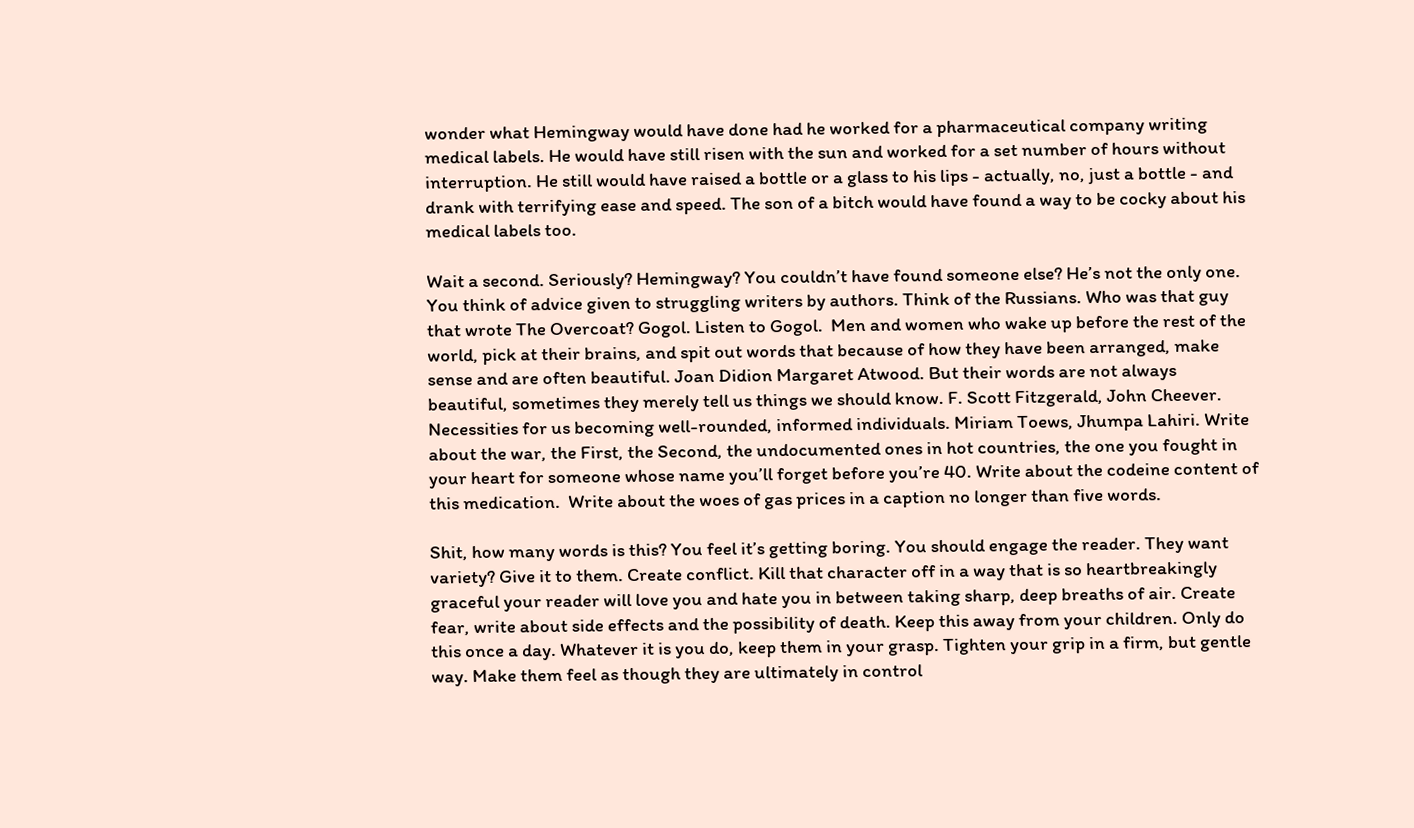wonder what Hemingway would have done had he worked for a pharmaceutical company writing medical labels. He would have still risen with the sun and worked for a set number of hours without interruption. He still would have raised a bottle or a glass to his lips - actually, no, just a bottle - and drank with terrifying ease and speed. The son of a bitch would have found a way to be cocky about his medical labels too.

Wait a second. Seriously? Hemingway? You couldn’t have found someone else? He’s not the only one. You think of advice given to struggling writers by authors. Think of the Russians. Who was that guy that wrote The Overcoat? Gogol. Listen to Gogol.  Men and women who wake up before the rest of the world, pick at their brains, and spit out words that because of how they have been arranged, make sense and are often beautiful. Joan Didion Margaret Atwood. But their words are not always beautiful, sometimes they merely tell us things we should know. F. Scott Fitzgerald, John Cheever. Necessities for us becoming well-rounded, informed individuals. Miriam Toews, Jhumpa Lahiri. Write about the war, the First, the Second, the undocumented ones in hot countries, the one you fought in your heart for someone whose name you’ll forget before you’re 40. Write about the codeine content of this medication.  Write about the woes of gas prices in a caption no longer than five words.

Shit, how many words is this? You feel it’s getting boring. You should engage the reader. They want variety? Give it to them. Create conflict. Kill that character off in a way that is so heartbreakingly graceful your reader will love you and hate you in between taking sharp, deep breaths of air. Create fear, write about side effects and the possibility of death. Keep this away from your children. Only do this once a day. Whatever it is you do, keep them in your grasp. Tighten your grip in a firm, but gentle way. Make them feel as though they are ultimately in control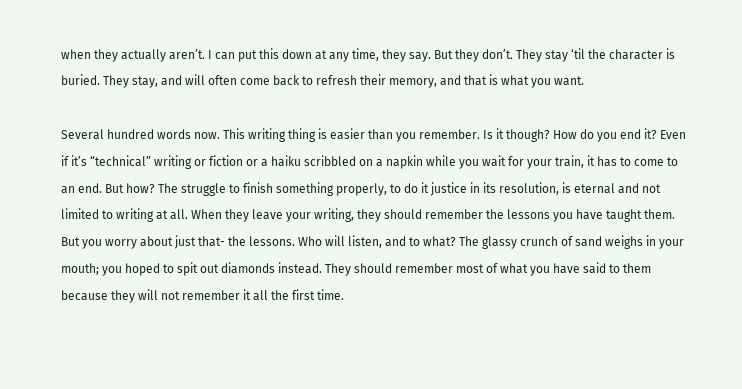when they actually aren’t. I can put this down at any time, they say. But they don’t. They stay ‘til the character is buried. They stay, and will often come back to refresh their memory, and that is what you want.

Several hundred words now. This writing thing is easier than you remember. Is it though? How do you end it? Even if it’s “technical” writing or fiction or a haiku scribbled on a napkin while you wait for your train, it has to come to an end. But how? The struggle to finish something properly, to do it justice in its resolution, is eternal and not limited to writing at all. When they leave your writing, they should remember the lessons you have taught them. But you worry about just that- the lessons. Who will listen, and to what? The glassy crunch of sand weighs in your mouth; you hoped to spit out diamonds instead. They should remember most of what you have said to them because they will not remember it all the first time.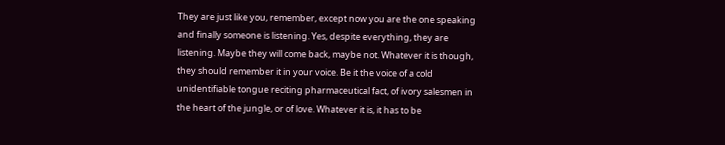They are just like you, remember, except now you are the one speaking and finally someone is listening. Yes, despite everything, they are listening. Maybe they will come back, maybe not. Whatever it is though, they should remember it in your voice. Be it the voice of a cold unidentifiable tongue reciting pharmaceutical fact, of ivory salesmen in the heart of the jungle, or of love. Whatever it is, it has to be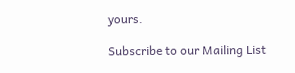yours.

Subscribe to our Mailing List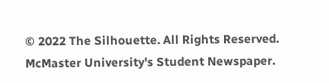© 2022 The Silhouette. All Rights Reserved. McMaster University's Student Newspaper.